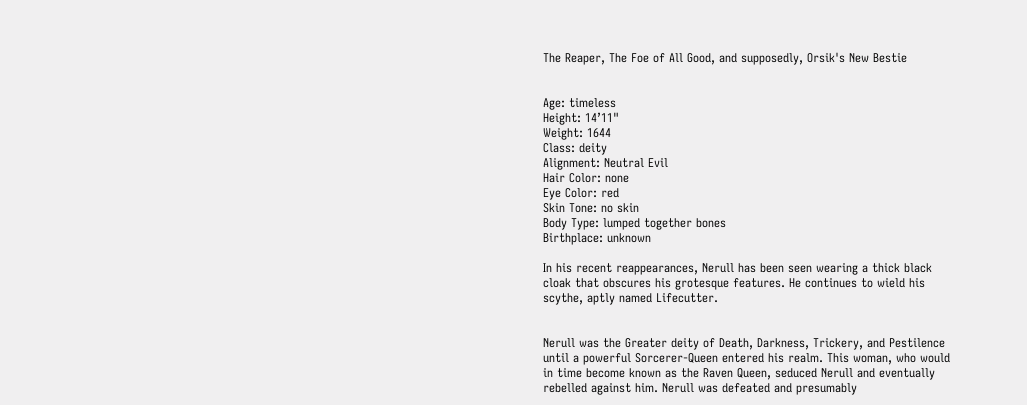The Reaper, The Foe of All Good, and supposedly, Orsik's New Bestie


Age: timeless
Height: 14’11"
Weight: 1644
Class: deity
Alignment: Neutral Evil
Hair Color: none
Eye Color: red
Skin Tone: no skin
Body Type: lumped together bones
Birthplace: unknown

In his recent reappearances, Nerull has been seen wearing a thick black cloak that obscures his grotesque features. He continues to wield his scythe, aptly named Lifecutter.


Nerull was the Greater deity of Death, Darkness, Trickery, and Pestilence until a powerful Sorcerer-Queen entered his realm. This woman, who would in time become known as the Raven Queen, seduced Nerull and eventually rebelled against him. Nerull was defeated and presumably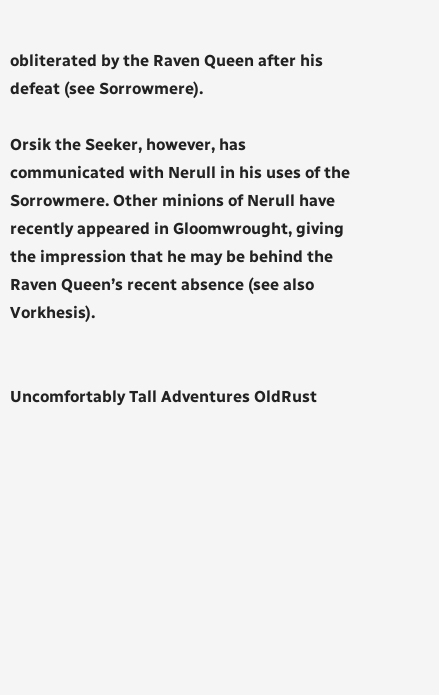obliterated by the Raven Queen after his defeat (see Sorrowmere).

Orsik the Seeker, however, has communicated with Nerull in his uses of the Sorrowmere. Other minions of Nerull have recently appeared in Gloomwrought, giving the impression that he may be behind the Raven Queen’s recent absence (see also Vorkhesis).


Uncomfortably Tall Adventures OldRust